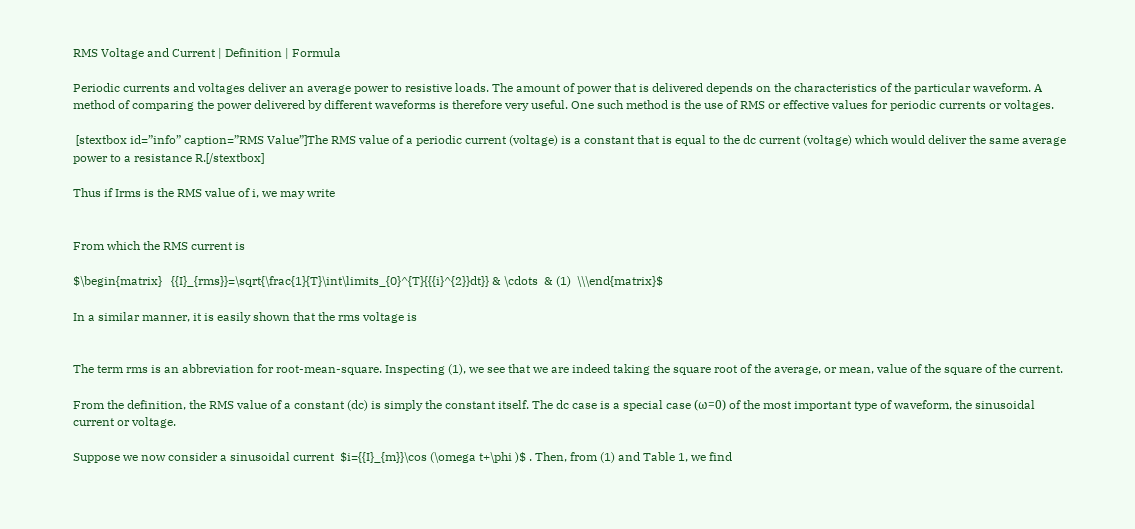RMS Voltage and Current | Definition | Formula

Periodic currents and voltages deliver an average power to resistive loads. The amount of power that is delivered depends on the characteristics of the particular waveform. A method of comparing the power delivered by different waveforms is therefore very useful. One such method is the use of RMS or effective values for periodic currents or voltages.

 [stextbox id=”info” caption=”RMS Value”]The RMS value of a periodic current (voltage) is a constant that is equal to the dc current (voltage) which would deliver the same average power to a resistance R.[/stextbox]

Thus if Irms is the RMS value of i, we may write


From which the RMS current is

$\begin{matrix}   {{I}_{rms}}=\sqrt{\frac{1}{T}\int\limits_{0}^{T}{{{i}^{2}}dt}} & \cdots  & (1)  \\\end{matrix}$

In a similar manner, it is easily shown that the rms voltage is


The term rms is an abbreviation for root-mean-square. Inspecting (1), we see that we are indeed taking the square root of the average, or mean, value of the square of the current.

From the definition, the RMS value of a constant (dc) is simply the constant itself. The dc case is a special case (ω=0) of the most important type of waveform, the sinusoidal current or voltage.

Suppose we now consider a sinusoidal current  $i={{I}_{m}}\cos (\omega t+\phi )$ . Then, from (1) and Table 1, we find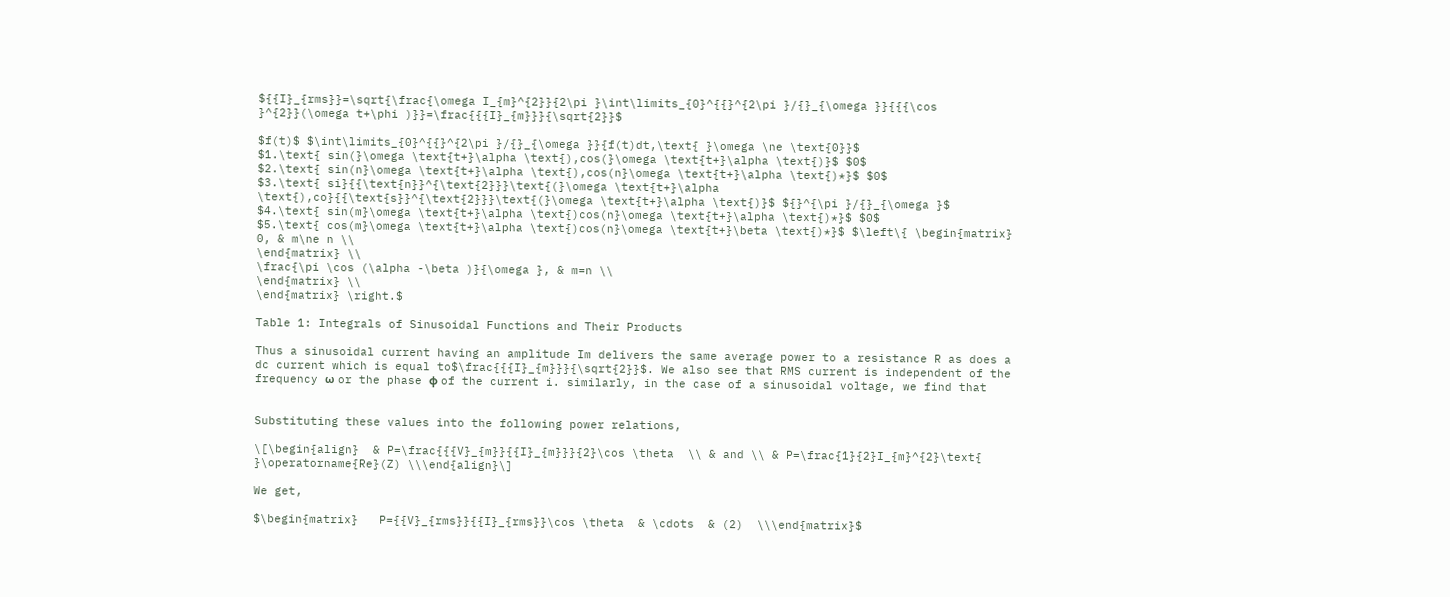${{I}_{rms}}=\sqrt{\frac{\omega I_{m}^{2}}{2\pi }\int\limits_{0}^{{}^{2\pi }/{}_{\omega }}{{{\cos }^{2}}(\omega t+\phi )}}=\frac{{{I}_{m}}}{\sqrt{2}}$

$f(t)$ $\int\limits_{0}^{{}^{2\pi }/{}_{\omega }}{f(t)dt,\text{ }\omega \ne \text{0}}$
$1.\text{ sin(}\omega \text{t+}\alpha \text{),cos(}\omega \text{t+}\alpha \text{)}$ $0$
$2.\text{ sin(n}\omega \text{t+}\alpha \text{),cos(n}\omega \text{t+}\alpha \text{)*}$ $0$
$3.\text{ si}{{\text{n}}^{\text{2}}}\text{(}\omega \text{t+}\alpha \text{),co}{{\text{s}}^{\text{2}}}\text{(}\omega \text{t+}\alpha \text{)}$ ${}^{\pi }/{}_{\omega }$
$4.\text{ sin(m}\omega \text{t+}\alpha \text{)cos(n}\omega \text{t+}\alpha \text{)*}$ $0$
$5.\text{ cos(m}\omega \text{t+}\alpha \text{)cos(n}\omega \text{t+}\beta \text{)*}$ $\left\{ \begin{matrix}
0, & m\ne n \\
\end{matrix} \\
\frac{\pi \cos (\alpha -\beta )}{\omega }, & m=n \\
\end{matrix} \\
\end{matrix} \right.$

Table 1: Integrals of Sinusoidal Functions and Their Products

Thus a sinusoidal current having an amplitude Im delivers the same average power to a resistance R as does a dc current which is equal to$\frac{{{I}_{m}}}{\sqrt{2}}$. We also see that RMS current is independent of the frequency ω or the phase ϕ of the current i. similarly, in the case of a sinusoidal voltage, we find that


Substituting these values into the following power relations,

\[\begin{align}  & P=\frac{{{V}_{m}}{{I}_{m}}}{2}\cos \theta  \\ & and \\ & P=\frac{1}{2}I_{m}^{2}\text{ }\operatorname{Re}(Z) \\\end{align}\]

We get,

$\begin{matrix}   P={{V}_{rms}}{{I}_{rms}}\cos \theta  & \cdots  & (2)  \\\end{matrix}$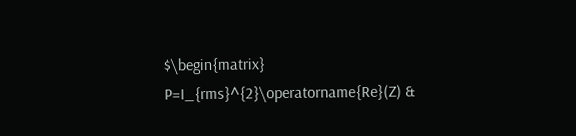$\begin{matrix}   P=I_{rms}^{2}\operatorname{Re}(Z) &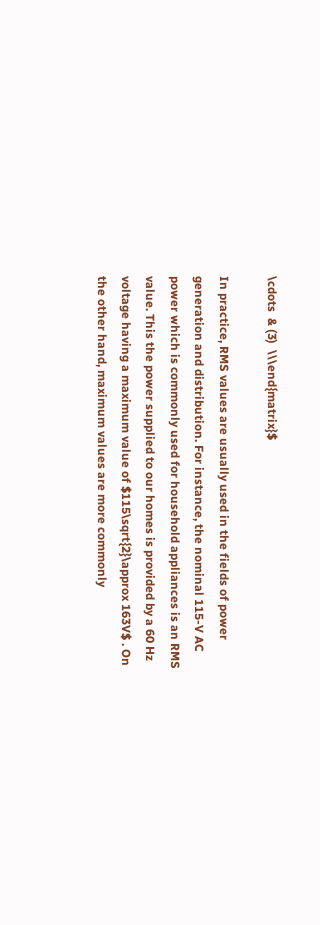\cdots  & (3)  \\\end{matrix}$

In practice, RMS values are usually used in the fields of power generation and distribution. For instance, the nominal 115-V AC power which is commonly used for household appliances is an RMS value. This the power supplied to our homes is provided by a 60 Hz voltage having a maximum value of $115\sqrt{2}\approx 163V$ . On the other hand, maximum values are more commonly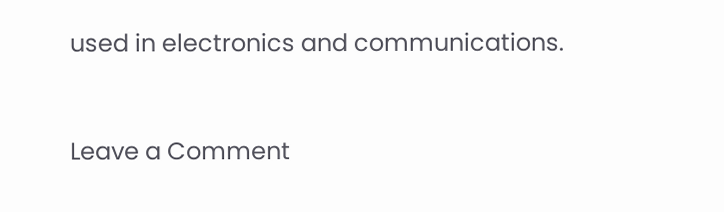used in electronics and communications.


Leave a Comment